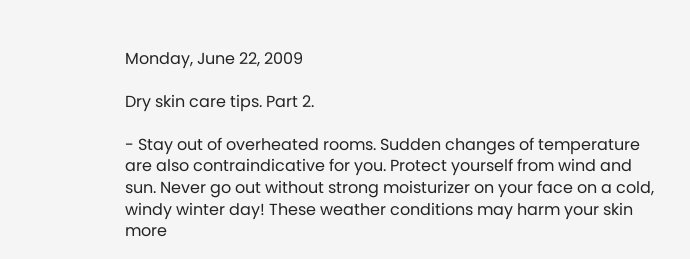Monday, June 22, 2009

Dry skin care tips. Part 2.

- Stay out of overheated rooms. Sudden changes of temperature are also contraindicative for you. Protect yourself from wind and sun. Never go out without strong moisturizer on your face on a cold, windy winter day! These weather conditions may harm your skin more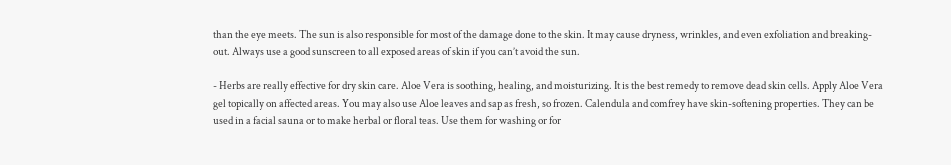than the eye meets. The sun is also responsible for most of the damage done to the skin. It may cause dryness, wrinkles, and even exfoliation and breaking-out. Always use a good sunscreen to all exposed areas of skin if you can’t avoid the sun.

- Herbs are really effective for dry skin care. Aloe Vera is soothing, healing, and moisturizing. It is the best remedy to remove dead skin cells. Apply Aloe Vera gel topically on affected areas. You may also use Aloe leaves and sap as fresh, so frozen. Calendula and comfrey have skin-softening properties. They can be used in a facial sauna or to make herbal or floral teas. Use them for washing or for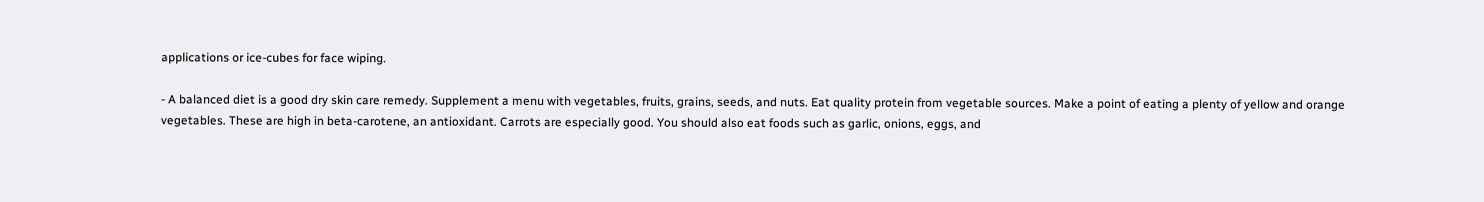applications or ice-cubes for face wiping.

- A balanced diet is a good dry skin care remedy. Supplement a menu with vegetables, fruits, grains, seeds, and nuts. Eat quality protein from vegetable sources. Make a point of eating a plenty of yellow and orange vegetables. These are high in beta-carotene, an antioxidant. Carrots are especially good. You should also eat foods such as garlic, onions, eggs, and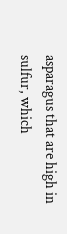asparagus that are high in sulfur, which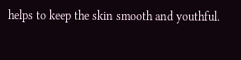helps to keep the skin smooth and youthful.